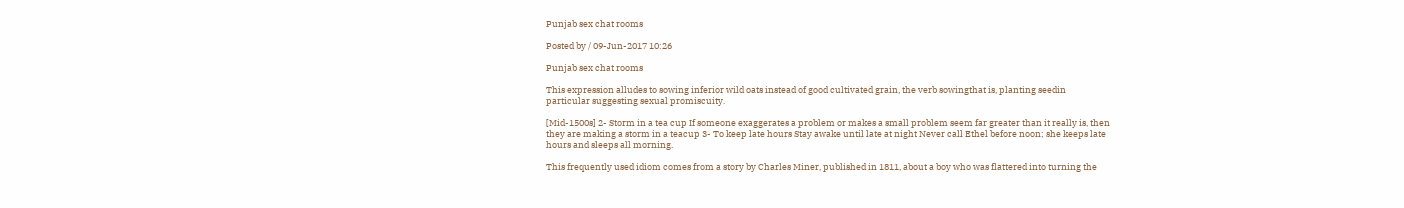Punjab sex chat rooms

Posted by / 09-Jun-2017 10:26

Punjab sex chat rooms

This expression alludes to sowing inferior wild oats instead of good cultivated grain, the verb sowingthat is, planting seedin particular suggesting sexual promiscuity.

[Mid-1500s] 2- Storm in a tea cup If someone exaggerates a problem or makes a small problem seem far greater than it really is, then they are making a storm in a teacup 3- To keep late hours Stay awake until late at night Never call Ethel before noon; she keeps late hours and sleeps all morning.

This frequently used idiom comes from a story by Charles Miner, published in 1811, about a boy who was flattered into turning the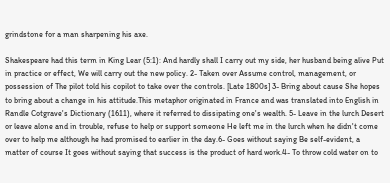grindstone for a man sharpening his axe.

Shakespeare had this term in King Lear (5:1): And hardly shall I carry out my side, her husband being alive Put in practice or effect, We will carry out the new policy. 2- Taken over Assume control, management, or possession of The pilot told his copilot to take over the controls. [Late 1800s] 3- Bring about cause She hopes to bring about a change in his attitude.This metaphor originated in France and was translated into English in Randle Cotgrave's Dictionary (1611), where it referred to dissipating one's wealth. 5- Leave in the lurch Desert or leave alone and in trouble, refuse to help or support someone He left me in the lurch when he didn't come over to help me although he had promised to earlier in the day.6- Goes without saying Be self-evident, a matter of course It goes without saying that success is the product of hard work.4- To throw cold water on to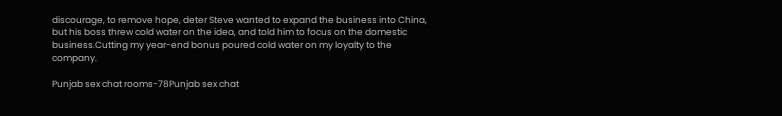discourage, to remove hope, deter Steve wanted to expand the business into China, but his boss threw cold water on the idea, and told him to focus on the domestic business.Cutting my year-end bonus poured cold water on my loyalty to the company.

Punjab sex chat rooms-78Punjab sex chat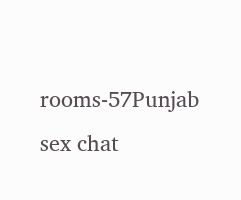rooms-57Punjab sex chat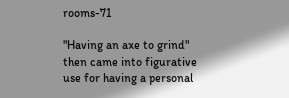rooms-71

"Having an axe to grind" then came into figurative use for having a personal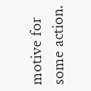motive for some action.